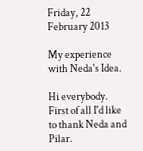Friday, 22 February 2013

My experience with Neda's Idea.

Hi everybody.
First of all I'd like to thank Neda and Pilar.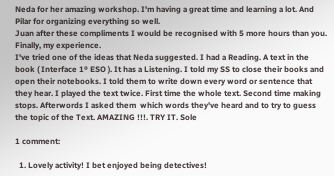Neda for her amazing workshop. I'm having a great time and learning a lot. And Pilar for organizing everything so well.
Juan after these compliments I would be recognised with 5 more hours than you.
Finally, my experience.
I've tried one of the ideas that Neda suggested. I had a Reading. A text in the book ( Interface 1º ESO ). It has a Listening. I told my SS to close their books and open their notebooks. I told them to write down every word or sentence that they hear. I played the text twice. First time the whole text. Second time making stops. Afterwords I asked them  which words they've heard and to try to guess the topic of the Text. AMAZING !!!. TRY IT. Sole

1 comment:

  1. Lovely activity! I bet enjoyed being detectives!